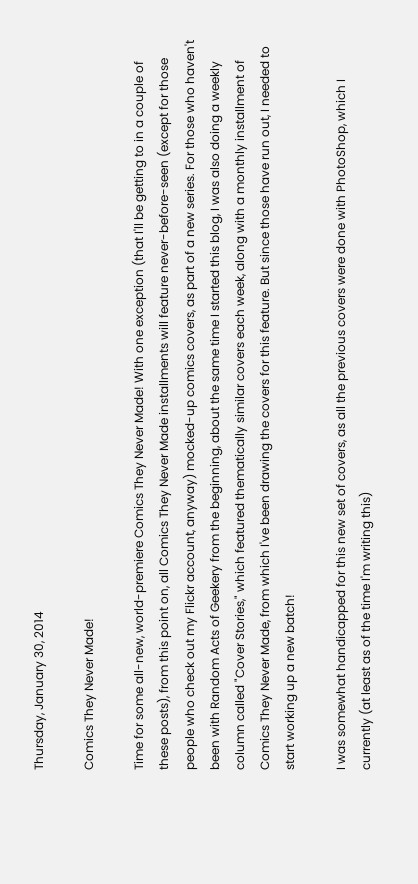Thursday, January 30, 2014

Comics They Never Made!

Time for some all-new, world-premiere Comics They Never Made! With one exception (that I'll be getting to in a couple of these posts), from this point on, all Comics They Never Made installments will feature never-before-seen (except for those people who check out my Flickr account, anyway) mocked-up comics covers, as part of a new series. For those who haven't been with Random Acts of Geekery from the beginning, about the same time I started this blog, I was also doing a weekly column called "Cover Stories," which featured thematically similar covers each week, along with a monthly installment of Comics They Never Made, from which I've been drawing the covers for this feature. But since those have run out, I needed to start working up a new batch!

I was somewhat handicapped for this new set of covers, as all the previous covers were done with PhotoShop, which I currently (at least as of the time I'm writing this)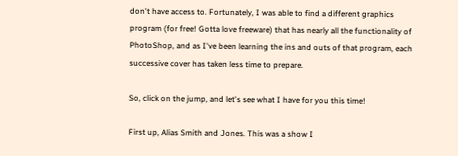don't have access to. Fortunately, I was able to find a different graphics program (for free! Gotta love freeware) that has nearly all the functionality of PhotoShop, and as I've been learning the ins and outs of that program, each successive cover has taken less time to prepare.

So, click on the jump, and let's see what I have for you this time!

First up, Alias Smith and Jones. This was a show I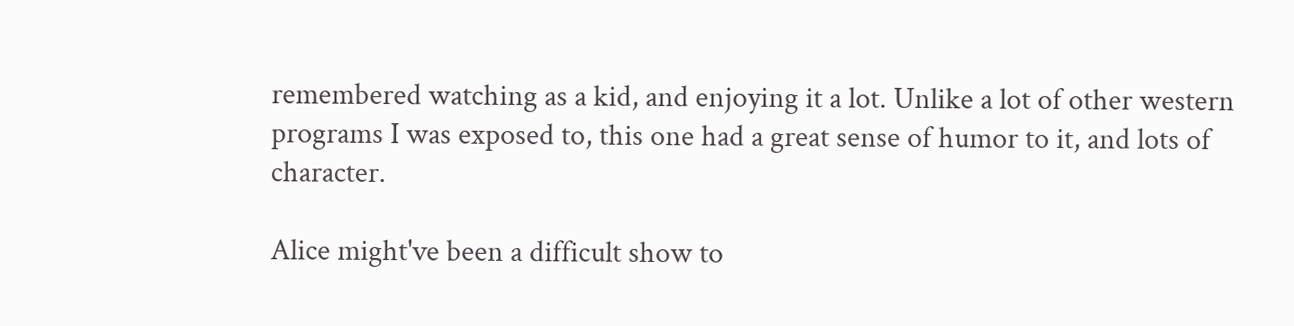remembered watching as a kid, and enjoying it a lot. Unlike a lot of other western programs I was exposed to, this one had a great sense of humor to it, and lots of character.

Alice might've been a difficult show to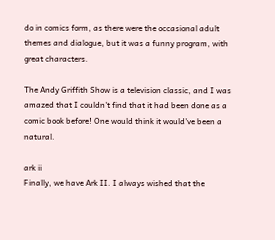do in comics form, as there were the occasional adult themes and dialogue, but it was a funny program, with great characters.

The Andy Griffith Show is a television classic, and I was amazed that I couldn't find that it had been done as a comic book before! One would think it would've been a natural.

ark ii
Finally, we have Ark II. I always wished that the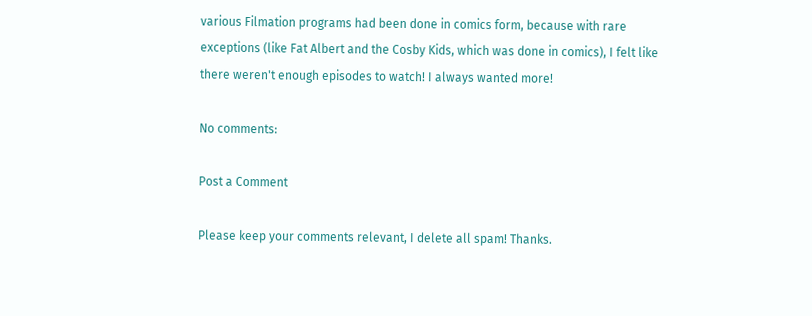various Filmation programs had been done in comics form, because with rare exceptions (like Fat Albert and the Cosby Kids, which was done in comics), I felt like there weren't enough episodes to watch! I always wanted more!

No comments:

Post a Comment

Please keep your comments relevant, I delete all spam! Thanks.